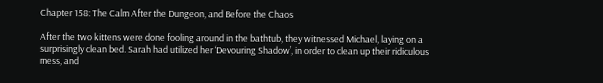Chapter 158: The Calm After the Dungeon, and Before the Chaos

After the two kittens were done fooling around in the bathtub, they witnessed Michael, laying on a surprisingly clean bed. Sarah had utilized her ‘Devouring Shadow’, in order to clean up their ridiculous mess, and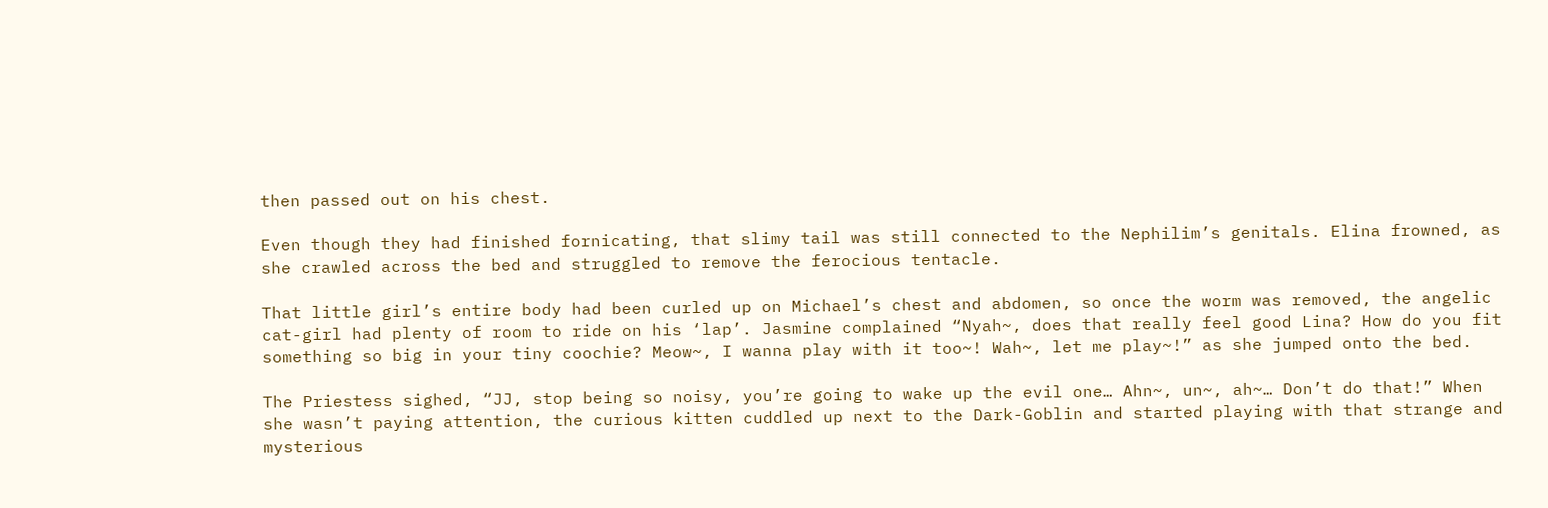then passed out on his chest.

Even though they had finished fornicating, that slimy tail was still connected to the Nephilim’s genitals. Elina frowned, as she crawled across the bed and struggled to remove the ferocious tentacle.

That little girl’s entire body had been curled up on Michael’s chest and abdomen, so once the worm was removed, the angelic cat-girl had plenty of room to ride on his ‘lap’. Jasmine complained “Nyah~, does that really feel good Lina? How do you fit something so big in your tiny coochie? Meow~, I wanna play with it too~! Wah~, let me play~!” as she jumped onto the bed.

The Priestess sighed, “JJ, stop being so noisy, you’re going to wake up the evil one… Ahn~, un~, ah~… Don’t do that!” When she wasn’t paying attention, the curious kitten cuddled up next to the Dark-Goblin and started playing with that strange and mysterious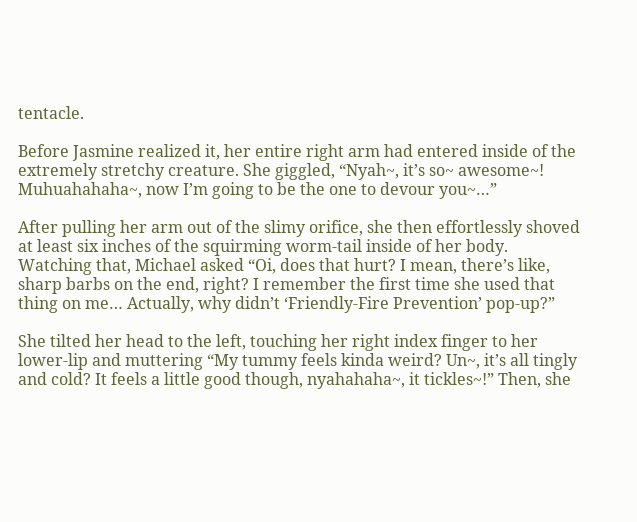tentacle.

Before Jasmine realized it, her entire right arm had entered inside of the extremely stretchy creature. She giggled, “Nyah~, it’s so~ awesome~! Muhuahahaha~, now I’m going to be the one to devour you~…”

After pulling her arm out of the slimy orifice, she then effortlessly shoved at least six inches of the squirming worm-tail inside of her body. Watching that, Michael asked “Oi, does that hurt? I mean, there’s like, sharp barbs on the end, right? I remember the first time she used that thing on me… Actually, why didn’t ‘Friendly-Fire Prevention’ pop-up?”

She tilted her head to the left, touching her right index finger to her lower-lip and muttering “My tummy feels kinda weird? Un~, it’s all tingly and cold? It feels a little good though, nyahahaha~, it tickles~!” Then, she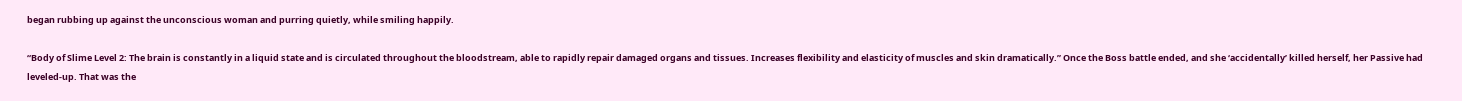began rubbing up against the unconscious woman and purring quietly, while smiling happily.

“Body of Slime Level 2: The brain is constantly in a liquid state and is circulated throughout the bloodstream, able to rapidly repair damaged organs and tissues. Increases flexibility and elasticity of muscles and skin dramatically.” Once the Boss battle ended, and she ‘accidentally’ killed herself, her Passive had leveled-up. That was the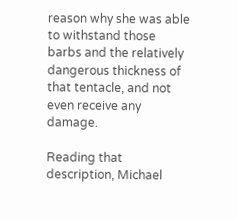reason why she was able to withstand those barbs and the relatively dangerous thickness of that tentacle, and not even receive any damage.

Reading that description, Michael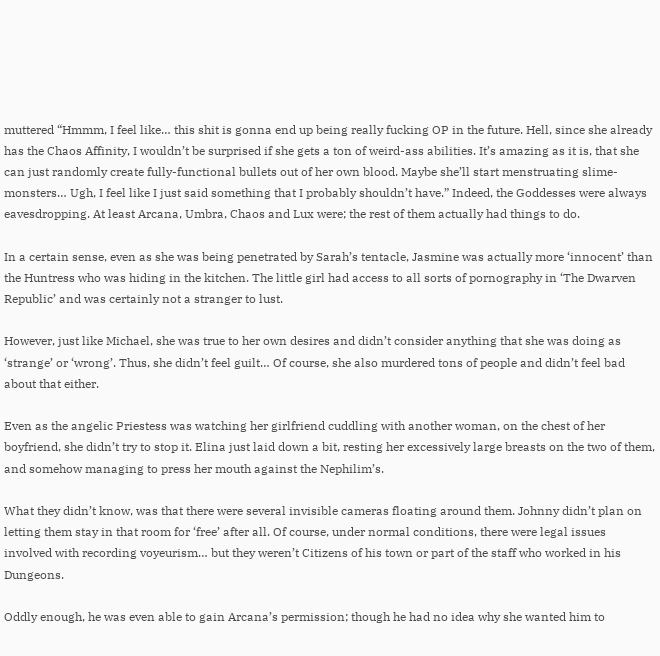muttered “Hmmm, I feel like… this shit is gonna end up being really fucking OP in the future. Hell, since she already has the Chaos Affinity, I wouldn’t be surprised if she gets a ton of weird-ass abilities. It’s amazing as it is, that she can just randomly create fully-functional bullets out of her own blood. Maybe she’ll start menstruating slime-monsters… Ugh, I feel like I just said something that I probably shouldn’t have.” Indeed, the Goddesses were always eavesdropping. At least Arcana, Umbra, Chaos and Lux were; the rest of them actually had things to do.

In a certain sense, even as she was being penetrated by Sarah’s tentacle, Jasmine was actually more ‘innocent’ than the Huntress who was hiding in the kitchen. The little girl had access to all sorts of pornography in ‘The Dwarven Republic’ and was certainly not a stranger to lust.

However, just like Michael, she was true to her own desires and didn’t consider anything that she was doing as ‘strange’ or ‘wrong’. Thus, she didn’t feel guilt… Of course, she also murdered tons of people and didn’t feel bad about that either.

Even as the angelic Priestess was watching her girlfriend cuddling with another woman, on the chest of her boyfriend, she didn’t try to stop it. Elina just laid down a bit, resting her excessively large breasts on the two of them, and somehow managing to press her mouth against the Nephilim’s.

What they didn’t know, was that there were several invisible cameras floating around them. Johnny didn’t plan on letting them stay in that room for ‘free’ after all. Of course, under normal conditions, there were legal issues involved with recording voyeurism… but they weren’t Citizens of his town or part of the staff who worked in his Dungeons.

Oddly enough, he was even able to gain Arcana’s permission; though he had no idea why she wanted him to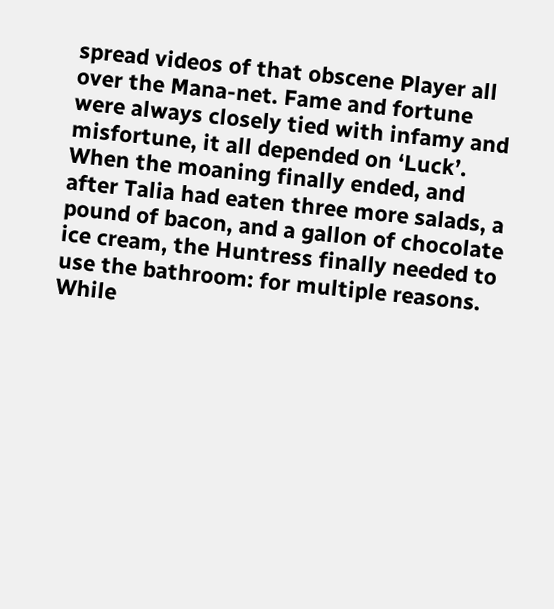spread videos of that obscene Player all over the Mana-net. Fame and fortune were always closely tied with infamy and misfortune, it all depended on ‘Luck’.
When the moaning finally ended, and after Talia had eaten three more salads, a pound of bacon, and a gallon of chocolate ice cream, the Huntress finally needed to use the bathroom: for multiple reasons. While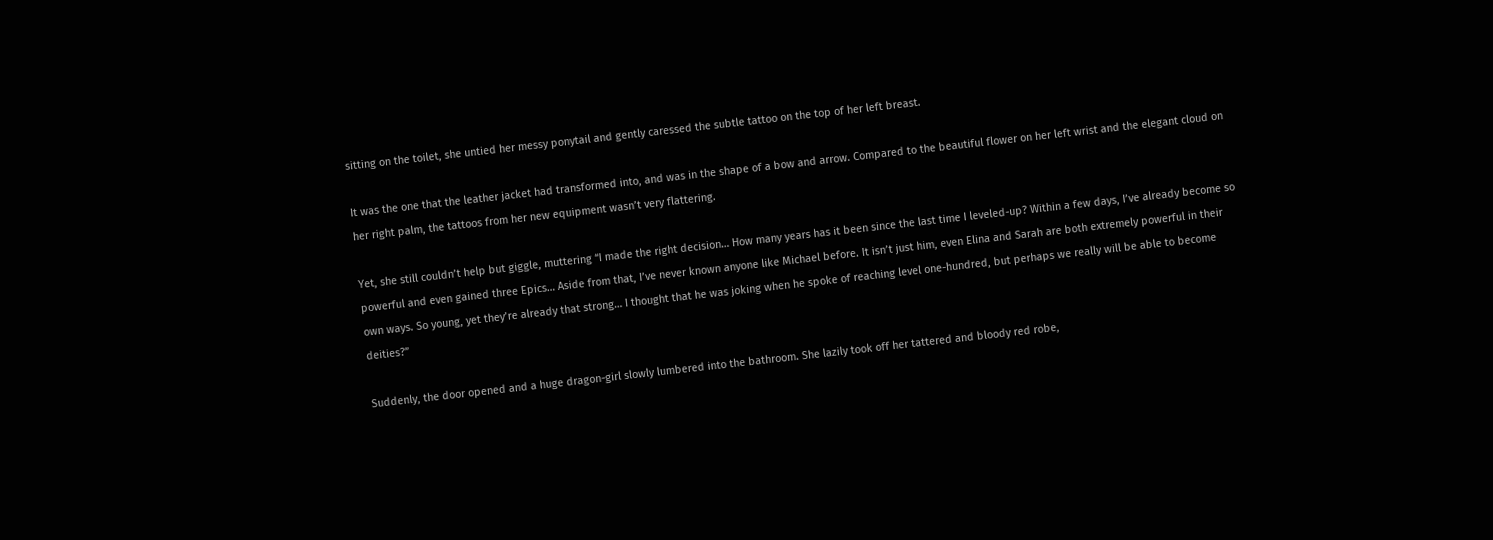sitting on the toilet, she untied her messy ponytail and gently caressed the subtle tattoo on the top of her left breast.

It was the one that the leather jacket had transformed into, and was in the shape of a bow and arrow. Compared to the beautiful flower on her left wrist and the elegant cloud on her right palm, the tattoos from her new equipment wasn’t very flattering.

Yet, she still couldn’t help but giggle, muttering “I made the right decision… How many years has it been since the last time I leveled-up? Within a few days, I’ve already become so powerful and even gained three Epics… Aside from that, I’ve never known anyone like Michael before. It isn’t just him, even Elina and Sarah are both extremely powerful in their own ways. So young, yet they’re already that strong… I thought that he was joking when he spoke of reaching level one-hundred, but perhaps we really will be able to become deities?”

Suddenly, the door opened and a huge dragon-girl slowly lumbered into the bathroom. She lazily took off her tattered and bloody red robe,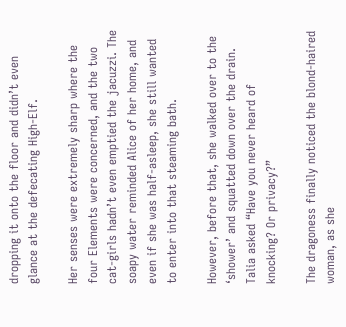dropping it onto the floor and didn’t even glance at the defecating High-Elf.

Her senses were extremely sharp where the four Elements were concerned, and the two cat-girls hadn’t even emptied the jacuzzi. The soapy water reminded Alice of her home, and even if she was half-asleep, she still wanted to enter into that steaming bath.

However, before that, she walked over to the ‘shower’ and squatted down over the drain. Talia asked “Have you never heard of knocking? Or privacy?”

The dragoness finally noticed the blond-haired woman, as she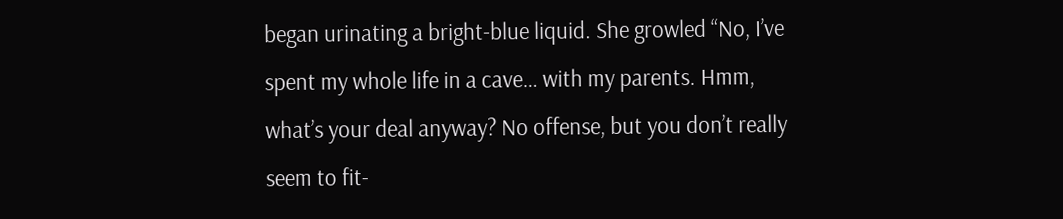began urinating a bright-blue liquid. She growled “No, I’ve spent my whole life in a cave… with my parents. Hmm, what’s your deal anyway? No offense, but you don’t really seem to fit-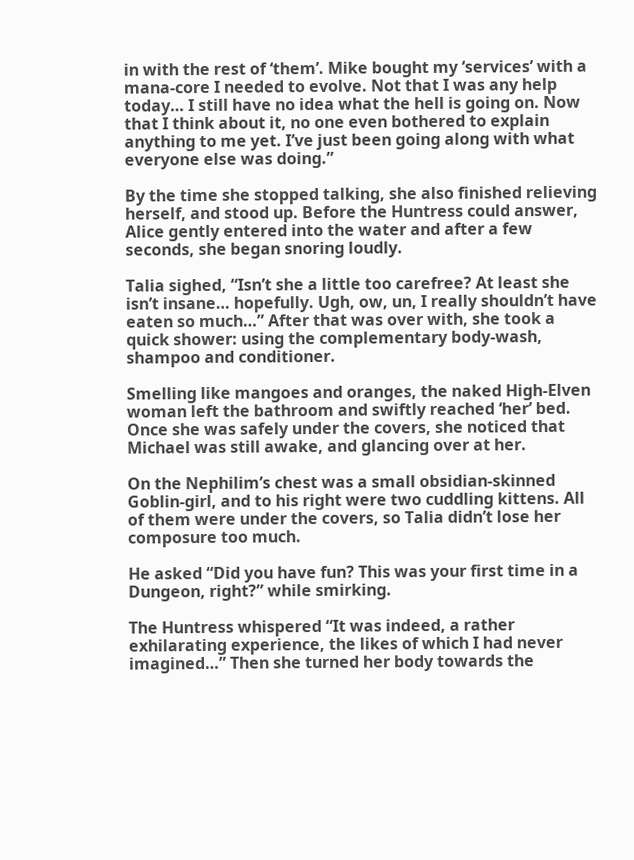in with the rest of ‘them’. Mike bought my ‘services’ with a mana-core I needed to evolve. Not that I was any help today… I still have no idea what the hell is going on. Now that I think about it, no one even bothered to explain anything to me yet. I’ve just been going along with what everyone else was doing.”

By the time she stopped talking, she also finished relieving herself, and stood up. Before the Huntress could answer, Alice gently entered into the water and after a few seconds, she began snoring loudly.

Talia sighed, “Isn’t she a little too carefree? At least she isn’t insane… hopefully. Ugh, ow, un, I really shouldn’t have eaten so much…” After that was over with, she took a quick shower: using the complementary body-wash, shampoo and conditioner.

Smelling like mangoes and oranges, the naked High-Elven woman left the bathroom and swiftly reached ‘her’ bed. Once she was safely under the covers, she noticed that Michael was still awake, and glancing over at her.

On the Nephilim’s chest was a small obsidian-skinned Goblin-girl, and to his right were two cuddling kittens. All of them were under the covers, so Talia didn’t lose her composure too much.

He asked “Did you have fun? This was your first time in a Dungeon, right?” while smirking.

The Huntress whispered “It was indeed, a rather exhilarating experience, the likes of which I had never imagined…” Then she turned her body towards the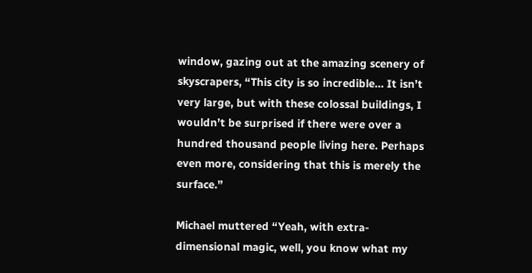window, gazing out at the amazing scenery of skyscrapers, “This city is so incredible… It isn’t very large, but with these colossal buildings, I wouldn’t be surprised if there were over a hundred thousand people living here. Perhaps even more, considering that this is merely the surface.”

Michael muttered “Yeah, with extra-dimensional magic, well, you know what my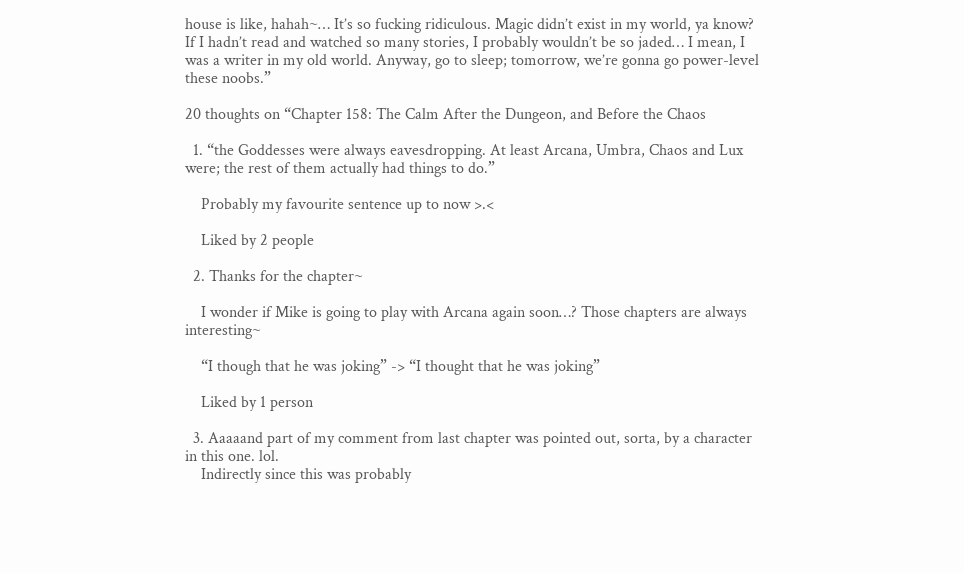house is like, hahah~… It’s so fucking ridiculous. Magic didn’t exist in my world, ya know? If I hadn’t read and watched so many stories, I probably wouldn’t be so jaded… I mean, I was a writer in my old world. Anyway, go to sleep; tomorrow, we’re gonna go power-level these noobs.”

20 thoughts on “Chapter 158: The Calm After the Dungeon, and Before the Chaos

  1. “the Goddesses were always eavesdropping. At least Arcana, Umbra, Chaos and Lux were; the rest of them actually had things to do.”

    Probably my favourite sentence up to now >.<

    Liked by 2 people

  2. Thanks for the chapter~

    I wonder if Mike is going to play with Arcana again soon…? Those chapters are always interesting~

    “I though that he was joking” -> “I thought that he was joking”

    Liked by 1 person

  3. Aaaaand part of my comment from last chapter was pointed out, sorta, by a character in this one. lol.
    Indirectly since this was probably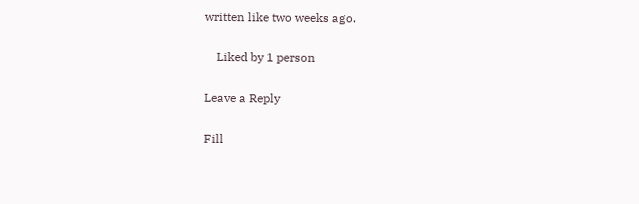written like two weeks ago.

    Liked by 1 person

Leave a Reply

Fill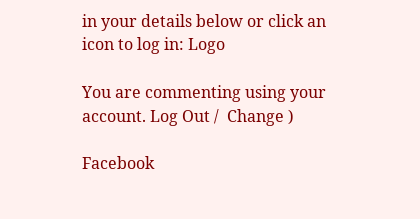in your details below or click an icon to log in: Logo

You are commenting using your account. Log Out /  Change )

Facebook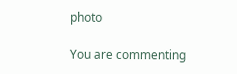photo

You are commenting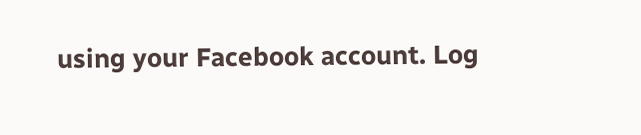using your Facebook account. Log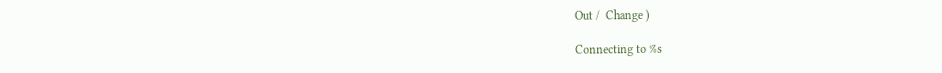Out /  Change )

Connecting to %s